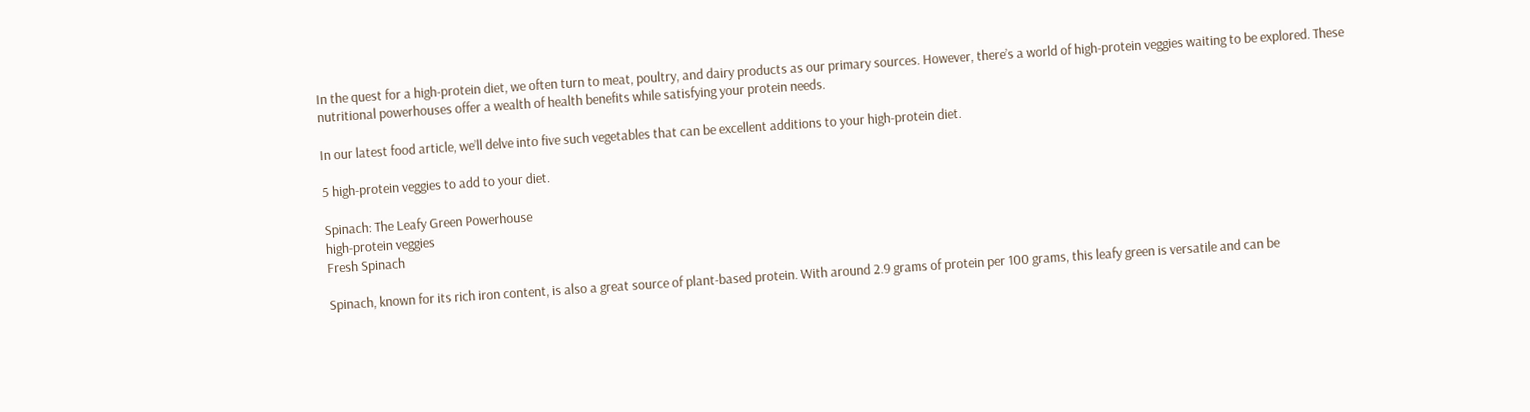In the quest for a high-protein diet, we often turn to meat, poultry, and dairy products as our primary sources. However, there’s a world of high-protein veggies waiting to be explored. These nutritional powerhouses offer a wealth of health benefits while satisfying your protein needs.

In our latest food article, we’ll delve into five such vegetables that can be excellent additions to your high-protein diet.

5 high-protein veggies to add to your diet.

Spinach: The Leafy Green Powerhouse
high-protein veggies
Fresh Spinach

Spinach, known for its rich iron content, is also a great source of plant-based protein. With around 2.9 grams of protein per 100 grams, this leafy green is versatile and can be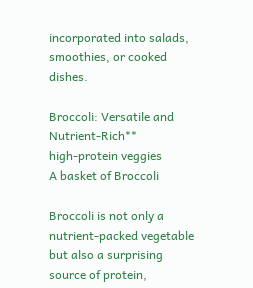incorporated into salads, smoothies, or cooked dishes.

Broccoli: Versatile and Nutrient-Rich**
high-protein veggies
A basket of Broccoli

Broccoli is not only a nutrient-packed vegetable but also a surprising source of protein,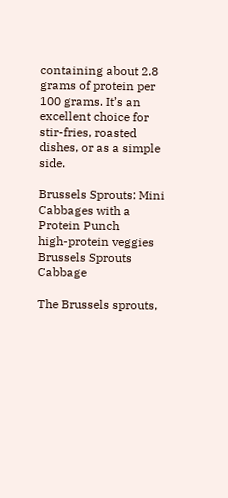containing about 2.8 grams of protein per 100 grams. It’s an excellent choice for stir-fries, roasted dishes, or as a simple side.

Brussels Sprouts: Mini Cabbages with a Protein Punch
high-protein veggies
Brussels Sprouts Cabbage

The Brussels sprouts,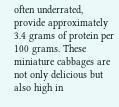often underrated, provide approximately 3.4 grams of protein per 100 grams. These miniature cabbages are not only delicious but also high in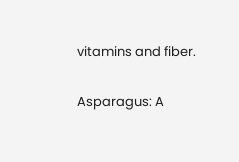vitamins and fiber.

Asparagus: A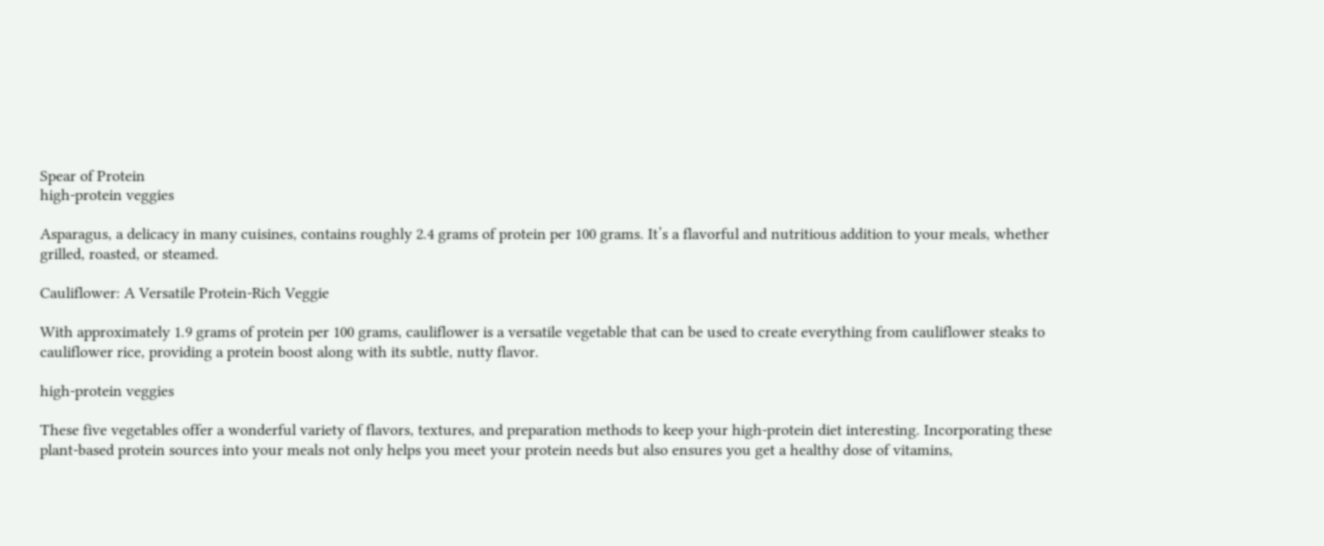Spear of Protein
high-protein veggies

Asparagus, a delicacy in many cuisines, contains roughly 2.4 grams of protein per 100 grams. It’s a flavorful and nutritious addition to your meals, whether grilled, roasted, or steamed.

Cauliflower: A Versatile Protein-Rich Veggie

With approximately 1.9 grams of protein per 100 grams, cauliflower is a versatile vegetable that can be used to create everything from cauliflower steaks to cauliflower rice, providing a protein boost along with its subtle, nutty flavor.

high-protein veggies

These five vegetables offer a wonderful variety of flavors, textures, and preparation methods to keep your high-protein diet interesting. Incorporating these plant-based protein sources into your meals not only helps you meet your protein needs but also ensures you get a healthy dose of vitamins,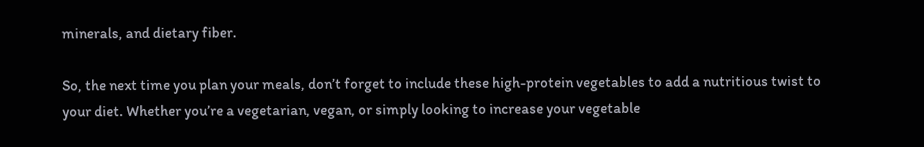minerals, and dietary fiber.

So, the next time you plan your meals, don’t forget to include these high-protein vegetables to add a nutritious twist to your diet. Whether you’re a vegetarian, vegan, or simply looking to increase your vegetable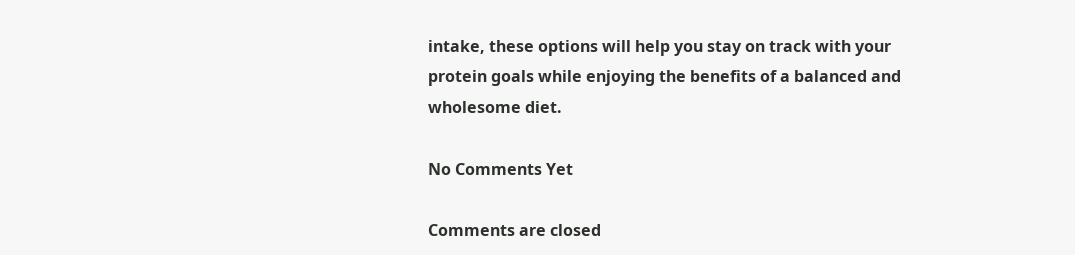intake, these options will help you stay on track with your protein goals while enjoying the benefits of a balanced and wholesome diet.

No Comments Yet

Comments are closed